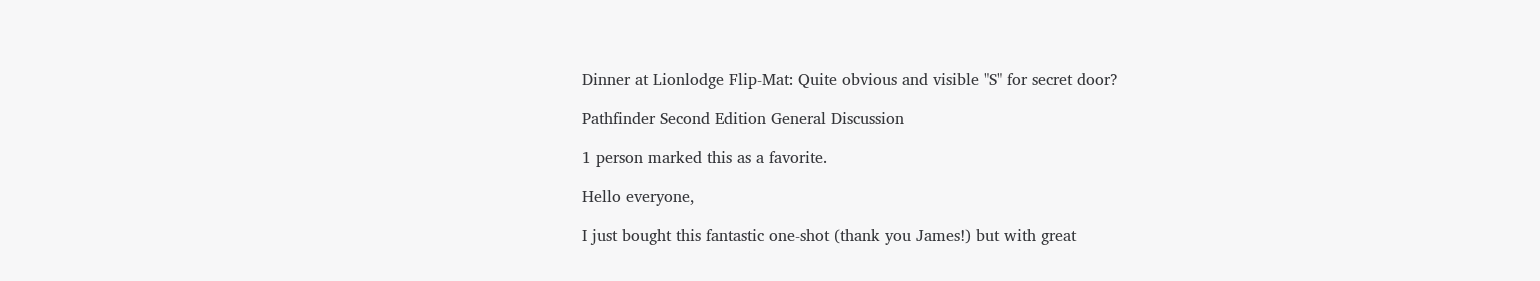Dinner at Lionlodge Flip-Mat: Quite obvious and visible "S" for secret door?

Pathfinder Second Edition General Discussion

1 person marked this as a favorite.

Hello everyone,

I just bought this fantastic one-shot (thank you James!) but with great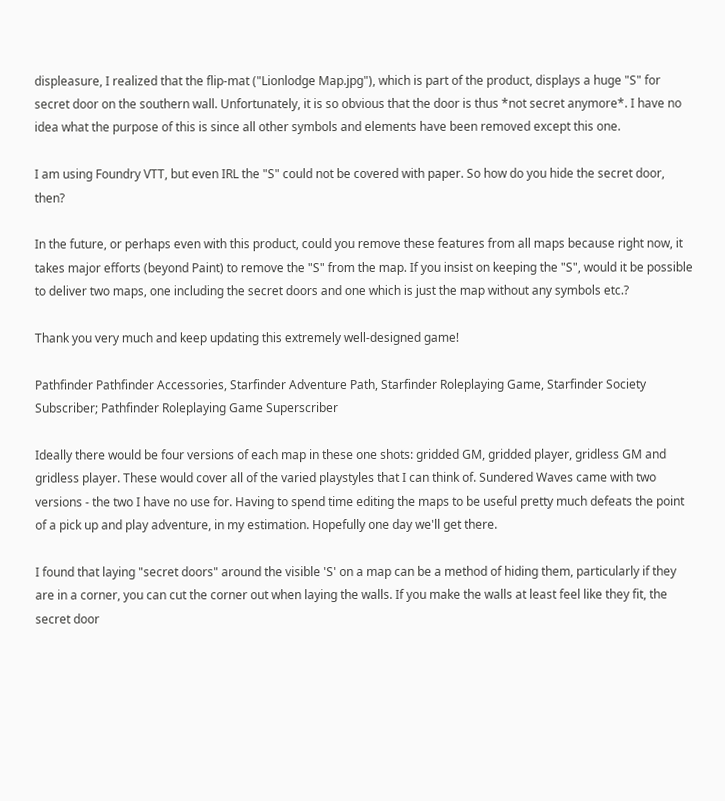displeasure, I realized that the flip-mat ("Lionlodge Map.jpg"), which is part of the product, displays a huge "S" for secret door on the southern wall. Unfortunately, it is so obvious that the door is thus *not secret anymore*. I have no idea what the purpose of this is since all other symbols and elements have been removed except this one.

I am using Foundry VTT, but even IRL the "S" could not be covered with paper. So how do you hide the secret door, then?

In the future, or perhaps even with this product, could you remove these features from all maps because right now, it takes major efforts (beyond Paint) to remove the "S" from the map. If you insist on keeping the "S", would it be possible to deliver two maps, one including the secret doors and one which is just the map without any symbols etc.?

Thank you very much and keep updating this extremely well-designed game!

Pathfinder Pathfinder Accessories, Starfinder Adventure Path, Starfinder Roleplaying Game, Starfinder Society Subscriber; Pathfinder Roleplaying Game Superscriber

Ideally there would be four versions of each map in these one shots: gridded GM, gridded player, gridless GM and gridless player. These would cover all of the varied playstyles that I can think of. Sundered Waves came with two versions - the two I have no use for. Having to spend time editing the maps to be useful pretty much defeats the point of a pick up and play adventure, in my estimation. Hopefully one day we'll get there.

I found that laying "secret doors" around the visible 'S' on a map can be a method of hiding them, particularly if they are in a corner, you can cut the corner out when laying the walls. If you make the walls at least feel like they fit, the secret door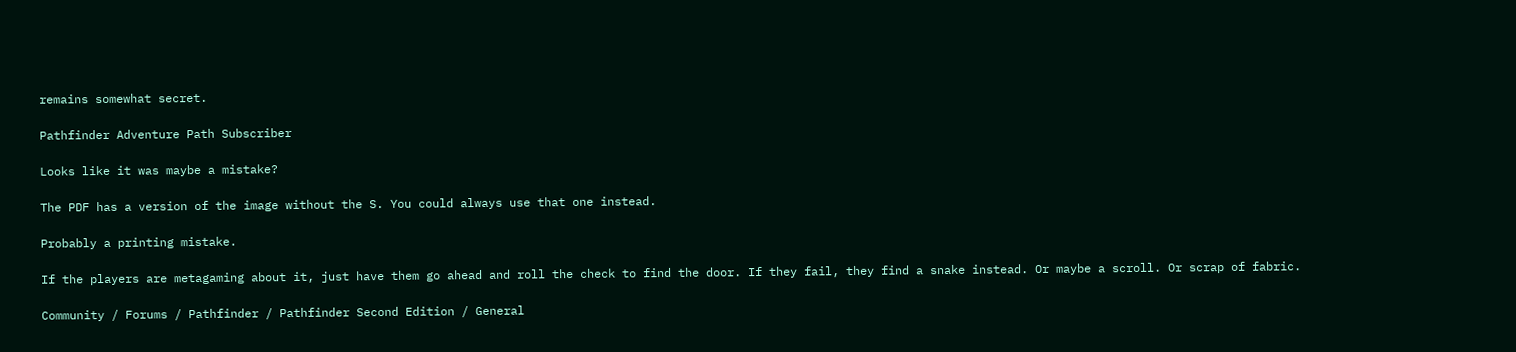remains somewhat secret.

Pathfinder Adventure Path Subscriber

Looks like it was maybe a mistake?

The PDF has a version of the image without the S. You could always use that one instead.

Probably a printing mistake.

If the players are metagaming about it, just have them go ahead and roll the check to find the door. If they fail, they find a snake instead. Or maybe a scroll. Or scrap of fabric.

Community / Forums / Pathfinder / Pathfinder Second Edition / General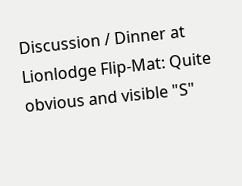Discussion / Dinner at Lionlodge Flip-Mat: Quite obvious and visible "S"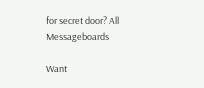for secret door? All Messageboards

Want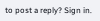to post a reply? Sign in.